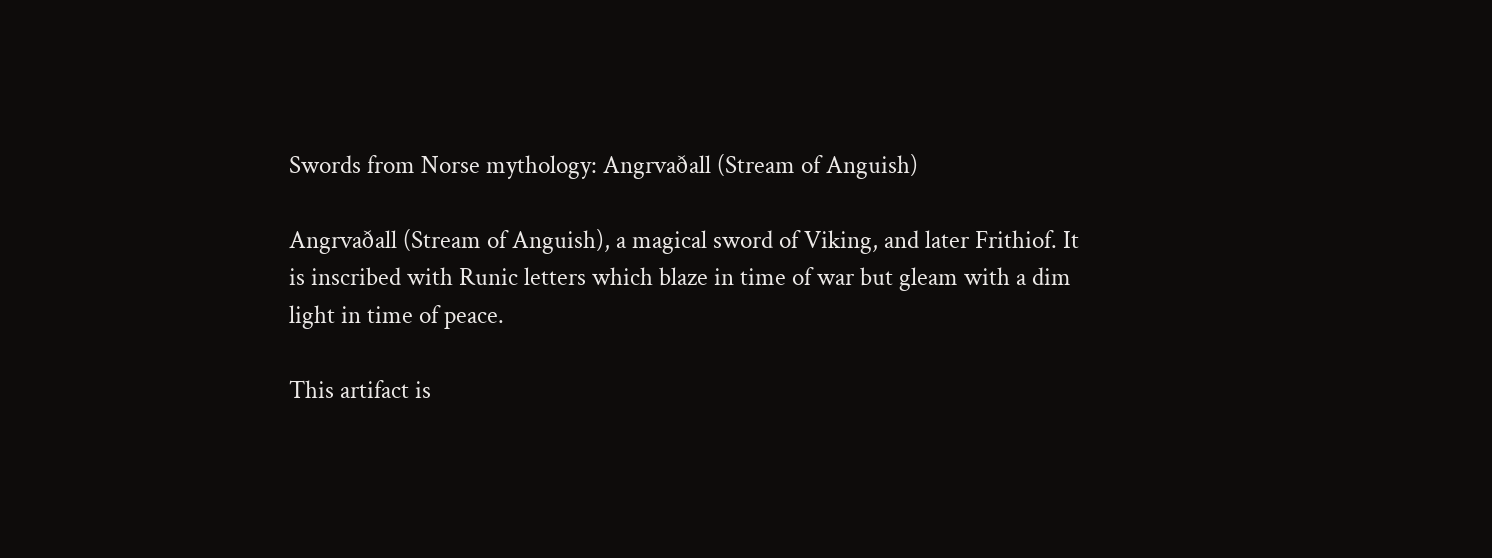Swords from Norse mythology: Angrvaðall (Stream of Anguish)

Angrvaðall (Stream of Anguish), a magical sword of Viking, and later Frithiof. It is inscribed with Runic letters which blaze in time of war but gleam with a dim light in time of peace.

This artifact is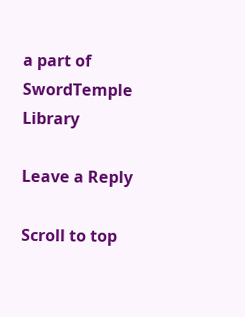a part of SwordTemple Library

Leave a Reply

Scroll to top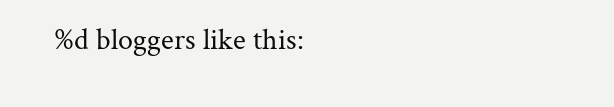%d bloggers like this: